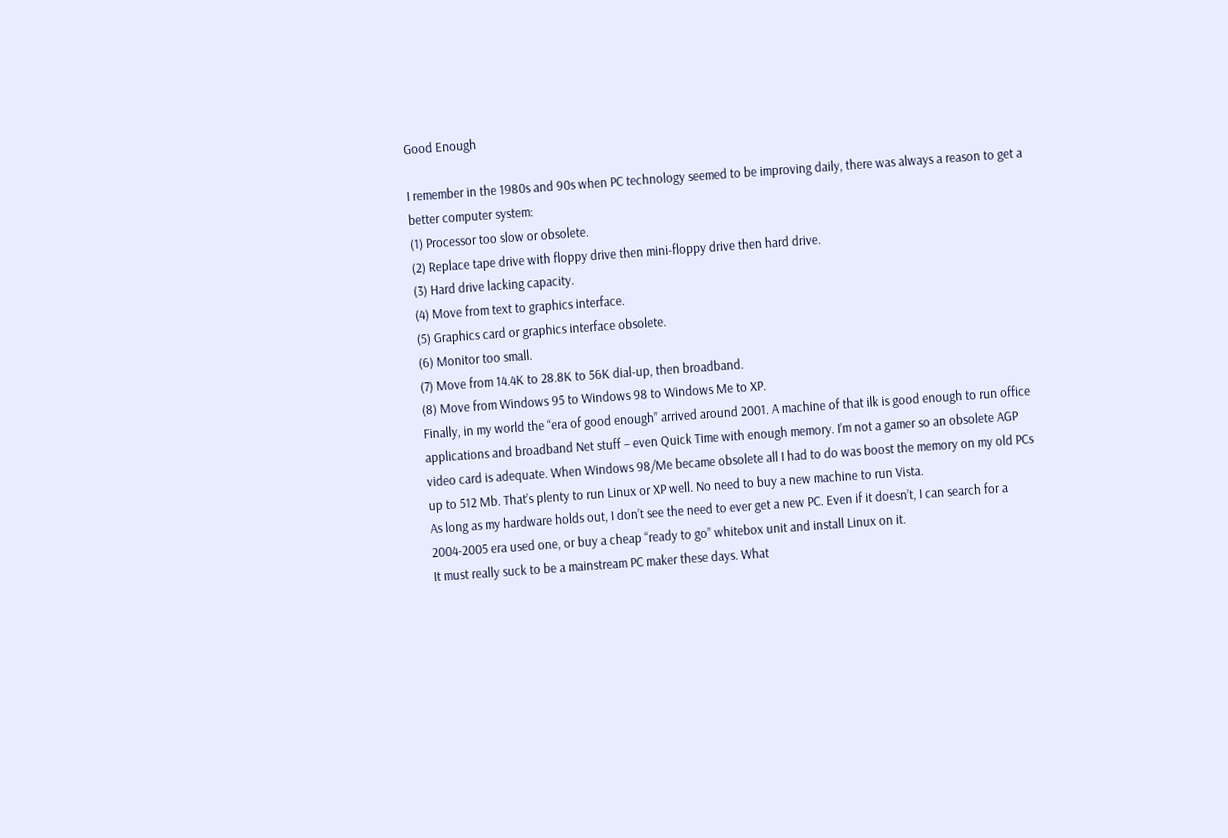Good Enough

I remember in the 1980s and 90s when PC technology seemed to be improving daily, there was always a reason to get a better computer system:
(1) Processor too slow or obsolete.
(2) Replace tape drive with floppy drive then mini-floppy drive then hard drive.
(3) Hard drive lacking capacity.
(4) Move from text to graphics interface.
(5) Graphics card or graphics interface obsolete.
(6) Monitor too small.
(7) Move from 14.4K to 28.8K to 56K dial-up, then broadband.
(8) Move from Windows 95 to Windows 98 to Windows Me to XP.
Finally, in my world the “era of good enough” arrived around 2001. A machine of that ilk is good enough to run office applications and broadband Net stuff – even Quick Time with enough memory. I’m not a gamer so an obsolete AGP video card is adequate. When Windows 98/Me became obsolete all I had to do was boost the memory on my old PCs up to 512 Mb. That’s plenty to run Linux or XP well. No need to buy a new machine to run Vista.
As long as my hardware holds out, I don’t see the need to ever get a new PC. Even if it doesn’t, I can search for a 2004-2005 era used one, or buy a cheap “ready to go” whitebox unit and install Linux on it.
It must really suck to be a mainstream PC maker these days. What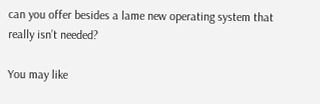can you offer besides a lame new operating system that really isn’t needed?

You may like